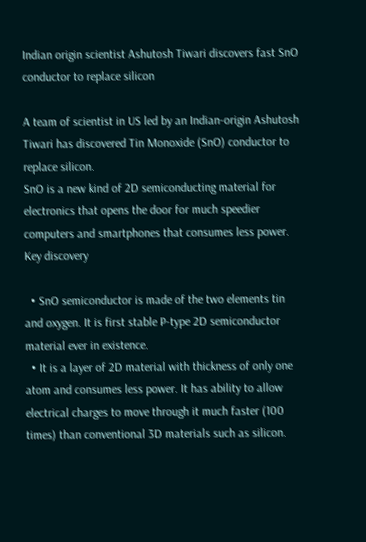Indian origin scientist Ashutosh Tiwari discovers fast SnO conductor to replace silicon

A team of scientist in US led by an Indian-origin Ashutosh Tiwari has discovered Tin Monoxide (SnO) conductor to replace silicon.
SnO is a new kind of 2D semiconducting material for electronics that opens the door for much speedier computers and smartphones that consumes less power.
Key discovery

  • SnO semiconductor is made of the two elements tin and oxygen. It is first stable P-type 2D semiconductor material ever in existence.
  • It is a layer of 2D material with thickness of only one atom and consumes less power. It has ability to allow electrical charges to move through it much faster (100 times) than conventional 3D materials such as silicon.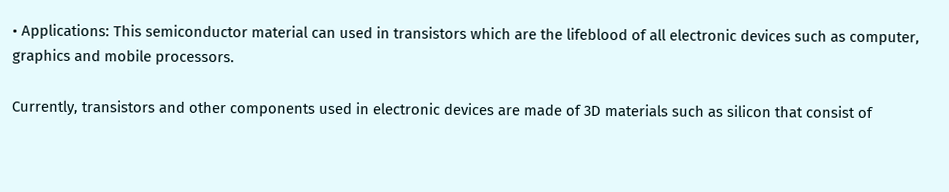• Applications: This semiconductor material can used in transistors which are the lifeblood of all electronic devices such as computer, graphics and mobile processors.

Currently, transistors and other components used in electronic devices are made of 3D materials such as silicon that consist of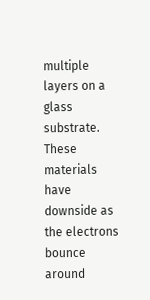multiple layers on a glass substrate. These materials have downside as the electrons bounce around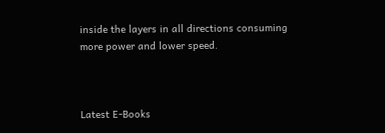inside the layers in all directions consuming more power and lower speed.



Latest E-Books